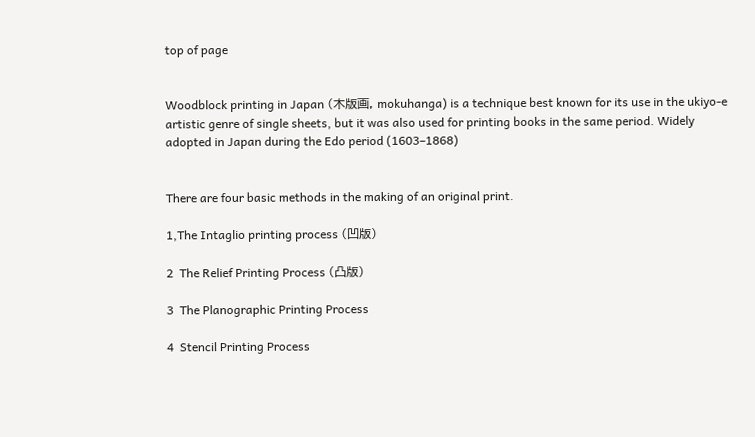top of page


Woodblock printing in Japan (木版画, mokuhanga) is a technique best known for its use in the ukiyo-e artistic genre of single sheets, but it was also used for printing books in the same period. Widely adopted in Japan during the Edo period (1603–1868)


There are four basic methods in the making of an original print.

1,The Intaglio printing process (凹版)

2  The Relief Printing Process (凸版)

3  The Planographic Printing Process

4  Stencil Printing Process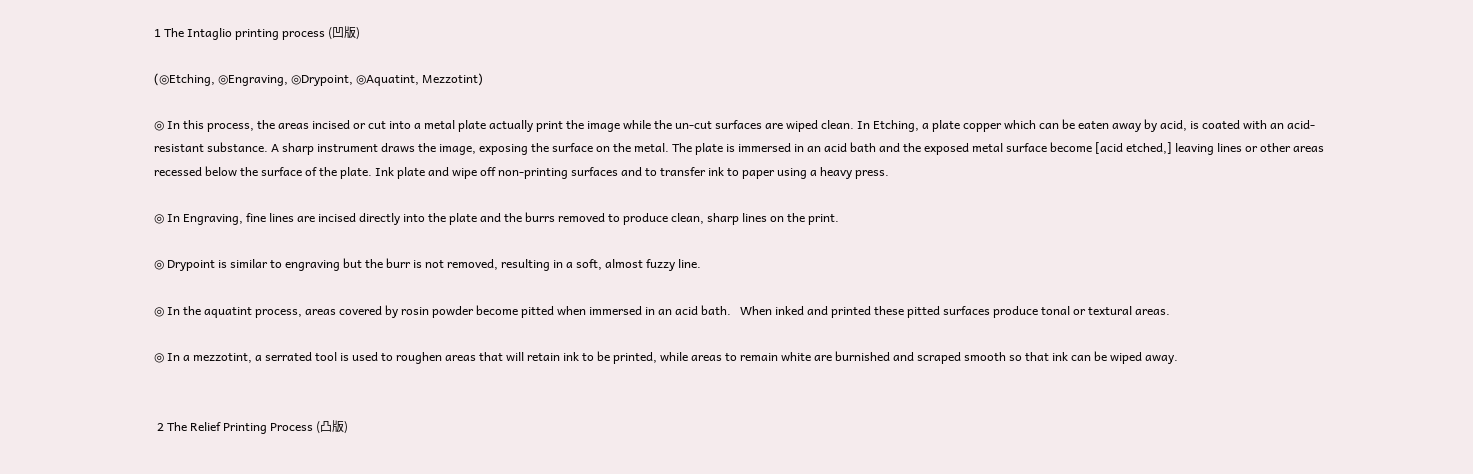1 The Intaglio printing process (凹版)

(◎Etching, ◎Engraving, ◎Drypoint, ◎Aquatint, Mezzotint)

◎ In this process, the areas incised or cut into a metal plate actually print the image while the un-cut surfaces are wiped clean. In Etching, a plate copper which can be eaten away by acid, is coated with an acid-resistant substance. A sharp instrument draws the image, exposing the surface on the metal. The plate is immersed in an acid bath and the exposed metal surface become [acid etched,] leaving lines or other areas recessed below the surface of the plate. Ink plate and wipe off non-printing surfaces and to transfer ink to paper using a heavy press.

◎ In Engraving, fine lines are incised directly into the plate and the burrs removed to produce clean, sharp lines on the print.

◎ Drypoint is similar to engraving but the burr is not removed, resulting in a soft, almost fuzzy line.

◎ In the aquatint process, areas covered by rosin powder become pitted when immersed in an acid bath.   When inked and printed these pitted surfaces produce tonal or textural areas.

◎ In a mezzotint, a serrated tool is used to roughen areas that will retain ink to be printed, while areas to remain white are burnished and scraped smooth so that ink can be wiped away.


 2 The Relief Printing Process (凸版)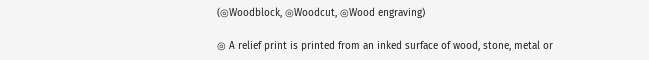(◎Woodblock, ◎Woodcut, ◎Wood engraving)

◎ A relief print is printed from an inked surface of wood, stone, metal or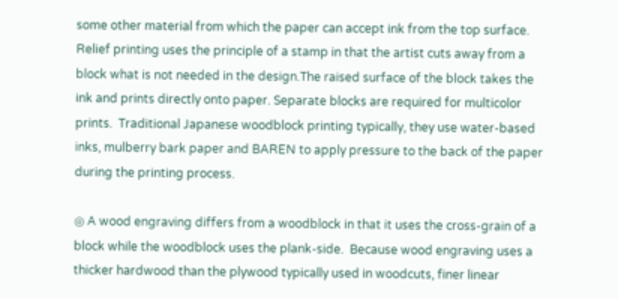some other material from which the paper can accept ink from the top surface. Relief printing uses the principle of a stamp in that the artist cuts away from a block what is not needed in the design.The raised surface of the block takes the ink and prints directly onto paper. Separate blocks are required for multicolor prints.  Traditional Japanese woodblock printing typically, they use water-based inks, mulberry bark paper and BAREN to apply pressure to the back of the paper during the printing process.

◎ A wood engraving differs from a woodblock in that it uses the cross-grain of a block while the woodblock uses the plank-side.  Because wood engraving uses a thicker hardwood than the plywood typically used in woodcuts, finer linear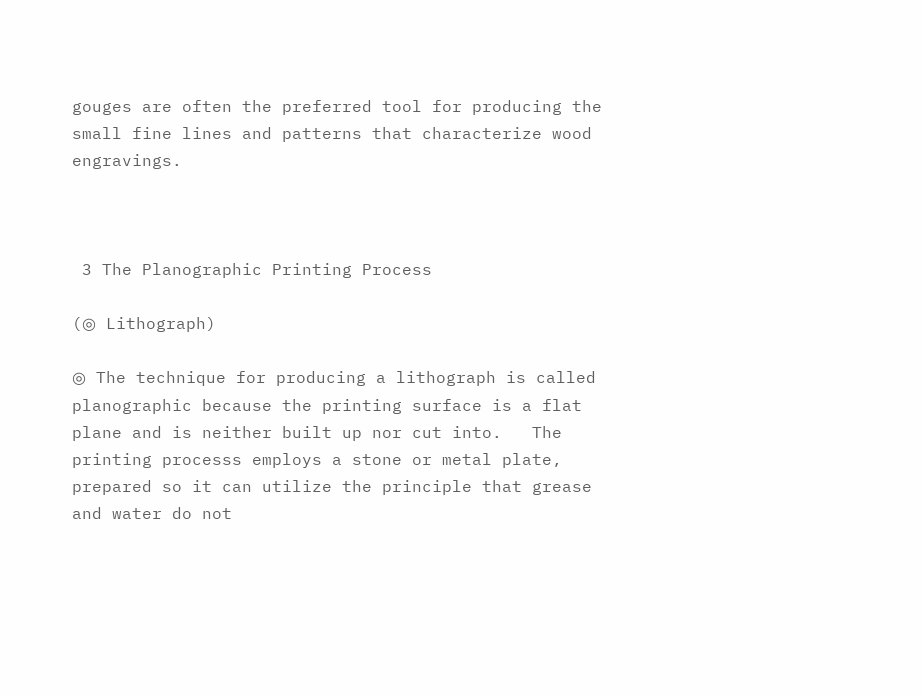gouges are often the preferred tool for producing the small fine lines and patterns that characterize wood engravings.



 3 The Planographic Printing Process

(◎ Lithograph)

◎ The technique for producing a lithograph is called planographic because the printing surface is a flat plane and is neither built up nor cut into.   The printing processs employs a stone or metal plate, prepared so it can utilize the principle that grease and water do not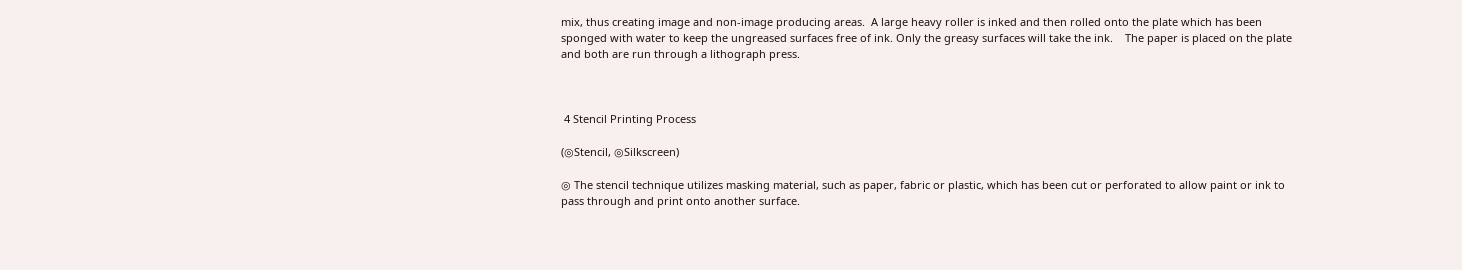mix, thus creating image and non-image producing areas.  A large heavy roller is inked and then rolled onto the plate which has been sponged with water to keep the ungreased surfaces free of ink. Only the greasy surfaces will take the ink.    The paper is placed on the plate and both are run through a lithograph press.



 4 Stencil Printing Process

(◎Stencil, ◎Silkscreen)

◎ The stencil technique utilizes masking material, such as paper, fabric or plastic, which has been cut or perforated to allow paint or ink to  pass through and print onto another surface.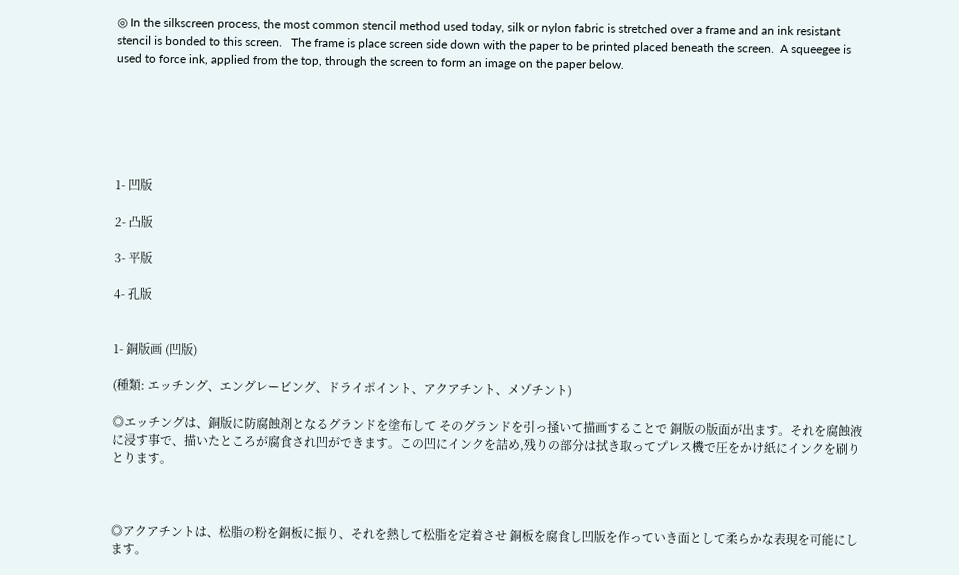◎ In the silkscreen process, the most common stencil method used today, silk or nylon fabric is stretched over a frame and an ink resistant stencil is bonded to this screen.   The frame is place screen side down with the paper to be printed placed beneath the screen.  A squeegee is used to force ink, applied from the top, through the screen to form an image on the paper below.






1- 凹版

2- 凸版

3- 平版

4- 孔版


1- 銅版画 (凹版)

(種類: エッチング、エングレービング、ドライポイント、アクアチント、メゾチント)

◎エッチングは、銅版に防腐蝕剤となるグランドを塗布して そのグランドを引っ掻いて描画することで 銅版の版面が出ます。それを腐蝕液に浸す事で、描いたところが腐食され凹ができます。この凹にインクを詰め,残りの部分は拭き取ってプレス機で圧をかけ紙にインクを刷りとります。



◎アクアチントは、松脂の粉を銅板に振り、それを熱して松脂を定着させ 銅板を腐食し凹版を作っていき面として柔らかな表現を可能にします。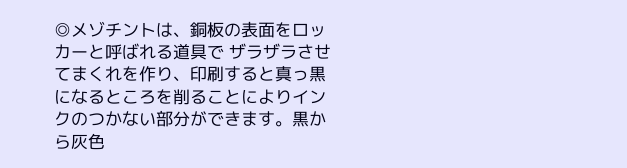◎メゾチントは、銅板の表面をロッカーと呼ばれる道具で ザラザラさせてまくれを作り、印刷すると真っ黒になるところを削ることによりインクのつかない部分ができます。黒から灰色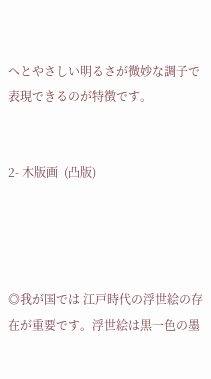へとやさしい明るさが微妙な調子で表現できるのが特徴です。


2- 木版画  (凸版)




◎我が国では 江戸時代の浮世絵の存在が重要です。浮世絵は黒一色の墨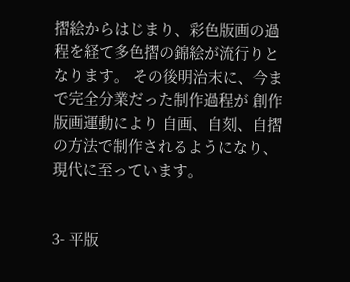摺絵からはじまり、彩色版画の過程を経て多色摺の錦絵が流行りとなります。 その後明治末に、今まで完全分業だった制作過程が 創作版画運動により 自画、自刻、自摺の方法で制作されるようになり、現代に至っています。


3- 平版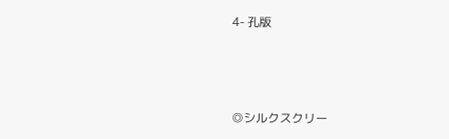4- 孔版



◎シルクスクリー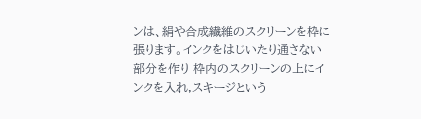ンは、絹や合成繊維のスクリーンを枠に張ります。インクをはじいたり通さない部分を作り 枠内のスクリーンの上にインクを入れ,スキージという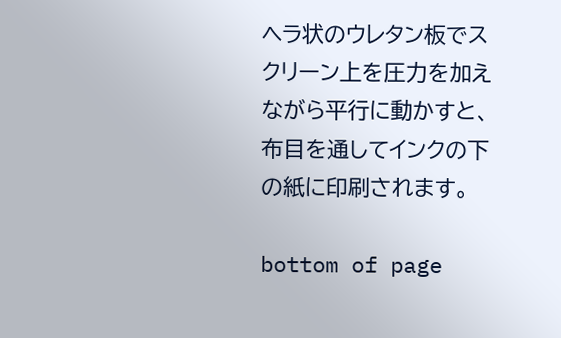ヘラ状のウレタン板でスクリーン上を圧力を加えながら平行に動かすと、布目を通してインクの下の紙に印刷されます。

bottom of page